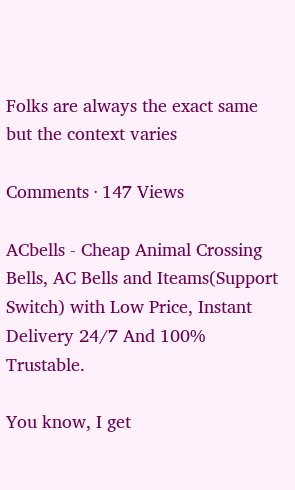Folks are always the exact same but the context varies

Comments · 147 Views

ACbells - Cheap Animal Crossing Bells, AC Bells and Iteams(Support Switch) with Low Price, Instant Delivery 24/7 And 100% Trustable.

You know, I get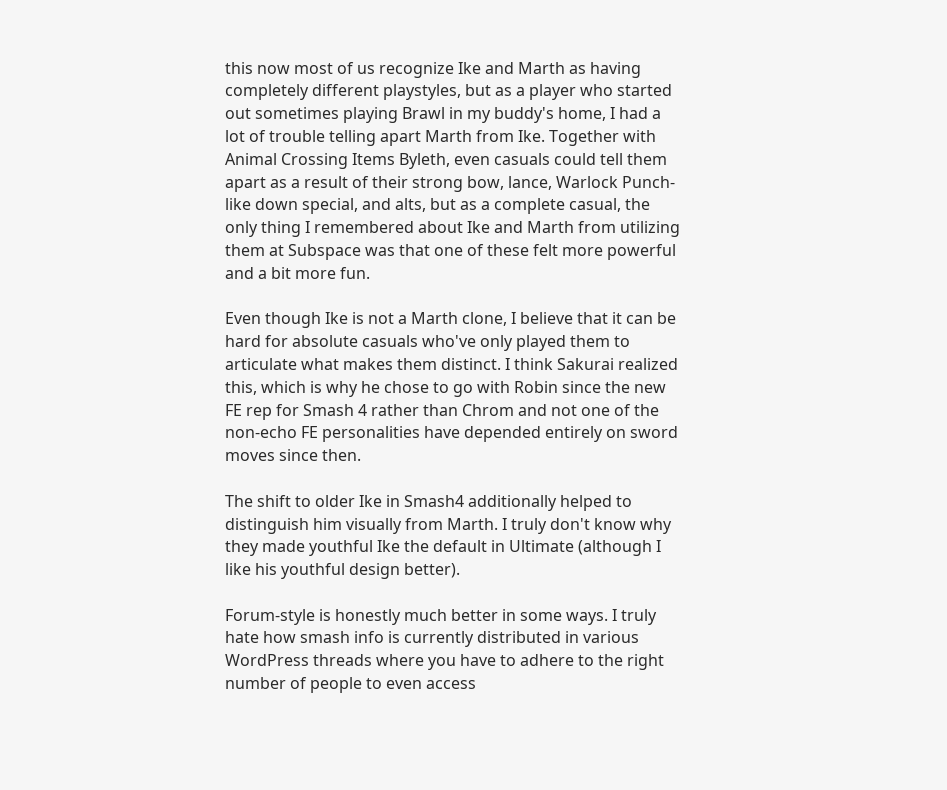this now most of us recognize Ike and Marth as having completely different playstyles, but as a player who started out sometimes playing Brawl in my buddy's home, I had a lot of trouble telling apart Marth from Ike. Together with Animal Crossing Items Byleth, even casuals could tell them apart as a result of their strong bow, lance, Warlock Punch-like down special, and alts, but as a complete casual, the only thing I remembered about Ike and Marth from utilizing them at Subspace was that one of these felt more powerful and a bit more fun.

Even though Ike is not a Marth clone, I believe that it can be hard for absolute casuals who've only played them to articulate what makes them distinct. I think Sakurai realized this, which is why he chose to go with Robin since the new FE rep for Smash 4 rather than Chrom and not one of the non-echo FE personalities have depended entirely on sword moves since then.

The shift to older Ike in Smash4 additionally helped to distinguish him visually from Marth. I truly don't know why they made youthful Ike the default in Ultimate (although I like his youthful design better).

Forum-style is honestly much better in some ways. I truly hate how smash info is currently distributed in various WordPress threads where you have to adhere to the right number of people to even access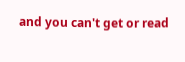and you can't get or read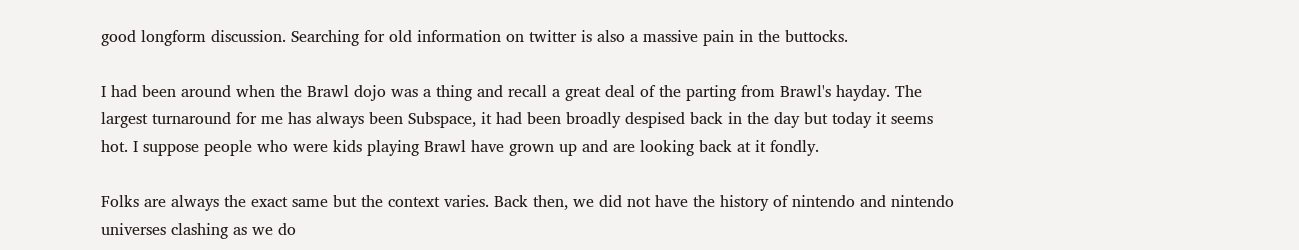good longform discussion. Searching for old information on twitter is also a massive pain in the buttocks.

I had been around when the Brawl dojo was a thing and recall a great deal of the parting from Brawl's hayday. The largest turnaround for me has always been Subspace, it had been broadly despised back in the day but today it seems hot. I suppose people who were kids playing Brawl have grown up and are looking back at it fondly.

Folks are always the exact same but the context varies. Back then, we did not have the history of nintendo and nintendo universes clashing as we do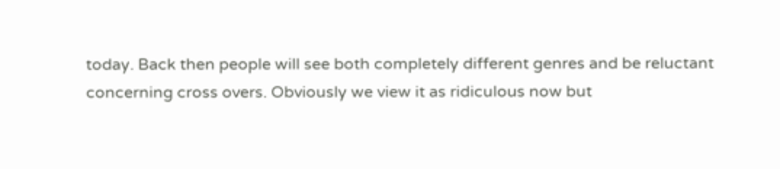today. Back then people will see both completely different genres and be reluctant concerning cross overs. Obviously we view it as ridiculous now but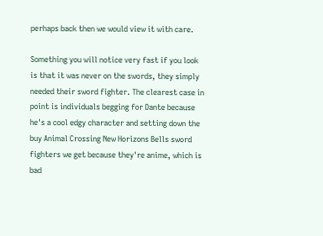perhaps back then we would view it with care.

Something you will notice very fast if you look is that it was never on the swords, they simply needed their sword fighter. The clearest case in point is individuals begging for Dante because he's a cool edgy character and setting down the buy Animal Crossing New Horizons Bells sword fighters we get because they're anime, which is bad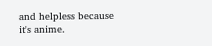and helpless because it's anime.